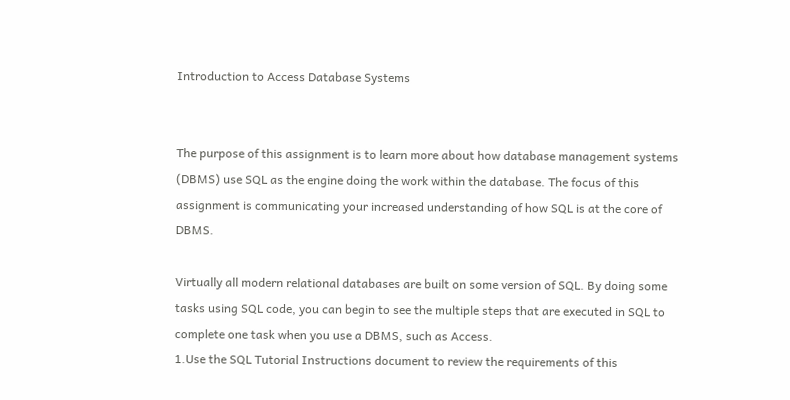Introduction to Access Database Systems


The purpose of this assignment is to learn more about how database management systems (DBMS) use SQL as the engine doing the work within the database. The focus of this assignment is communicating your increased understanding of how SQL is at the core of DBMS.

Virtually all modern relational databases are built on some version of SQL. By doing some tasks using SQL code, you can begin to see the multiple steps that are executed in SQL to complete one task when you use a DBMS, such as Access.
1.Use the SQL Tutorial Instructions document to review the requirements of this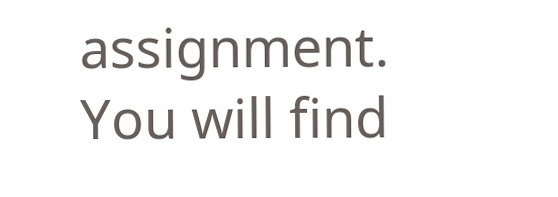assignment. You will find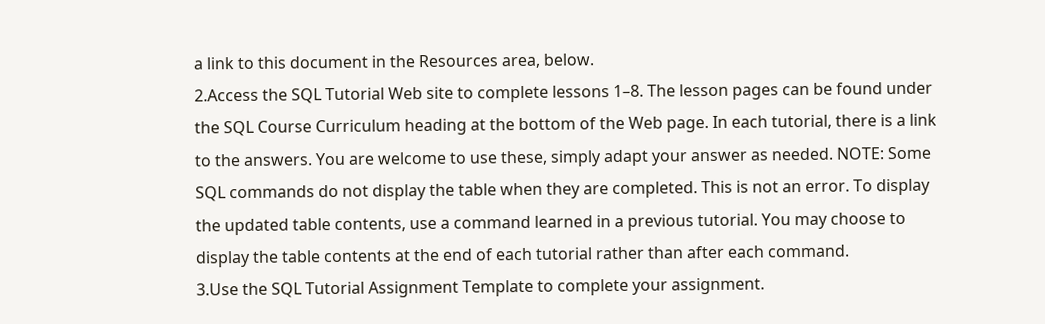a link to this document in the Resources area, below.
2.Access the SQL Tutorial Web site to complete lessons 1–8. The lesson pages can be found under the SQL Course Curriculum heading at the bottom of the Web page. In each tutorial, there is a link to the answers. You are welcome to use these, simply adapt your answer as needed. NOTE: Some SQL commands do not display the table when they are completed. This is not an error. To display the updated table contents, use a command learned in a previous tutorial. You may choose to display the table contents at the end of each tutorial rather than after each command.
3.Use the SQL Tutorial Assignment Template to complete your assignment.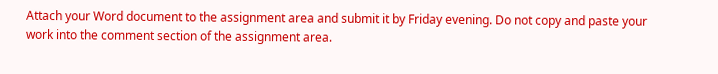Attach your Word document to the assignment area and submit it by Friday evening. Do not copy and paste your work into the comment section of the assignment area.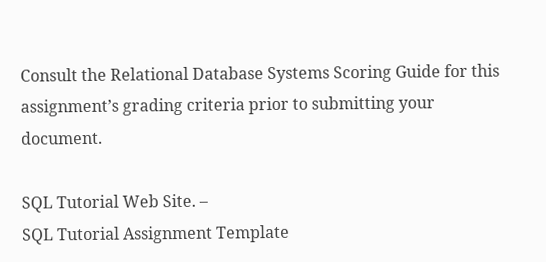Consult the Relational Database Systems Scoring Guide for this assignment’s grading criteria prior to submitting your document.

SQL Tutorial Web Site. –
SQL Tutorial Assignment Template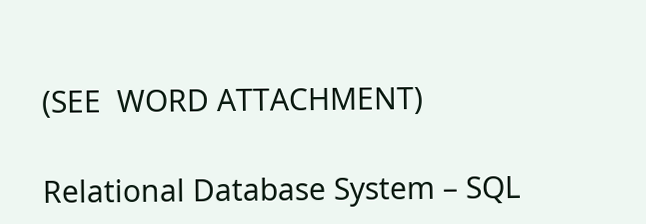(SEE  WORD ATTACHMENT)

Relational Database System – SQL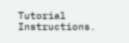Tutorial Instructions.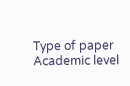Type of paper Academic level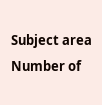Subject area
Number of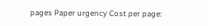pages Paper urgency Cost per page: